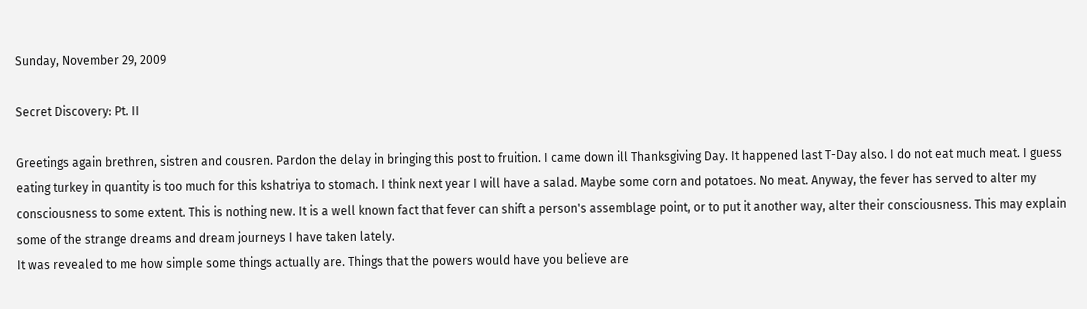Sunday, November 29, 2009

Secret Discovery: Pt. II

Greetings again brethren, sistren and cousren. Pardon the delay in bringing this post to fruition. I came down ill Thanksgiving Day. It happened last T-Day also. I do not eat much meat. I guess eating turkey in quantity is too much for this kshatriya to stomach. I think next year I will have a salad. Maybe some corn and potatoes. No meat. Anyway, the fever has served to alter my consciousness to some extent. This is nothing new. It is a well known fact that fever can shift a person's assemblage point, or to put it another way, alter their consciousness. This may explain some of the strange dreams and dream journeys I have taken lately.
It was revealed to me how simple some things actually are. Things that the powers would have you believe are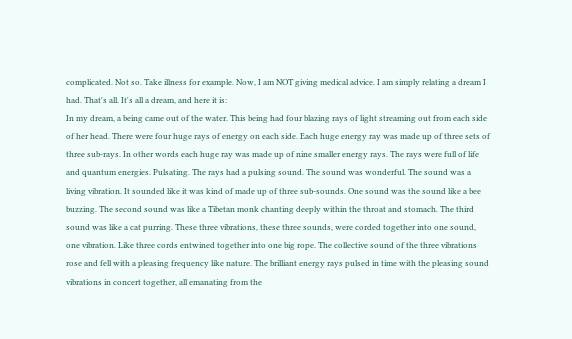complicated. Not so. Take illness for example. Now, I am NOT giving medical advice. I am simply relating a dream I had. That's all. It's all a dream, and here it is:
In my dream, a being came out of the water. This being had four blazing rays of light streaming out from each side of her head. There were four huge rays of energy on each side. Each huge energy ray was made up of three sets of three sub-rays. In other words each huge ray was made up of nine smaller energy rays. The rays were full of life and quantum energies. Pulsating. The rays had a pulsing sound. The sound was wonderful. The sound was a living vibration. It sounded like it was kind of made up of three sub-sounds. One sound was the sound like a bee buzzing. The second sound was like a Tibetan monk chanting deeply within the throat and stomach. The third sound was like a cat purring. These three vibrations, these three sounds, were corded together into one sound, one vibration. Like three cords entwined together into one big rope. The collective sound of the three vibrations rose and fell with a pleasing frequency like nature. The brilliant energy rays pulsed in time with the pleasing sound vibrations in concert together, all emanating from the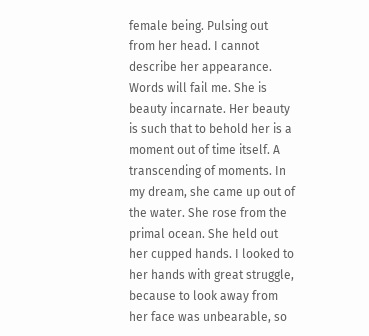female being. Pulsing out from her head. I cannot describe her appearance. Words will fail me. She is beauty incarnate. Her beauty is such that to behold her is a moment out of time itself. A transcending of moments. In my dream, she came up out of the water. She rose from the primal ocean. She held out her cupped hands. I looked to her hands with great struggle, because to look away from her face was unbearable, so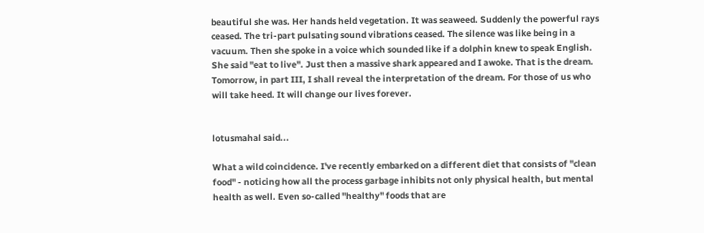beautiful she was. Her hands held vegetation. It was seaweed. Suddenly the powerful rays ceased. The tri-part pulsating sound vibrations ceased. The silence was like being in a vacuum. Then she spoke in a voice which sounded like if a dolphin knew to speak English. She said "eat to live". Just then a massive shark appeared and I awoke. That is the dream. Tomorrow, in part III, I shall reveal the interpretation of the dream. For those of us who will take heed. It will change our lives forever.


lotusmahal said...

What a wild coincidence. I've recently embarked on a different diet that consists of "clean food" - noticing how all the process garbage inhibits not only physical health, but mental health as well. Even so-called "healthy" foods that are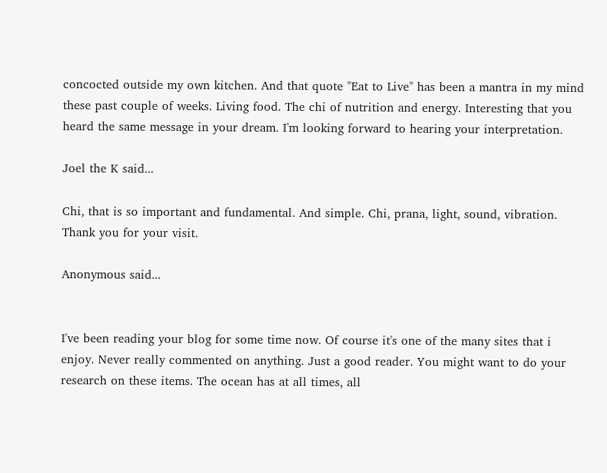concocted outside my own kitchen. And that quote "Eat to Live" has been a mantra in my mind these past couple of weeks. Living food. The chi of nutrition and energy. Interesting that you heard the same message in your dream. I'm looking forward to hearing your interpretation.

Joel the K said...

Chi, that is so important and fundamental. And simple. Chi, prana, light, sound, vibration. Thank you for your visit.

Anonymous said...


I've been reading your blog for some time now. Of course it's one of the many sites that i enjoy. Never really commented on anything. Just a good reader. You might want to do your research on these items. The ocean has at all times, all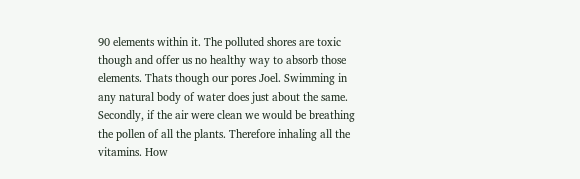90 elements within it. The polluted shores are toxic though and offer us no healthy way to absorb those elements. Thats though our pores Joel. Swimming in any natural body of water does just about the same. Secondly, if the air were clean we would be breathing the pollen of all the plants. Therefore inhaling all the vitamins. How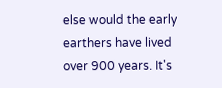else would the early earthers have lived over 900 years. It's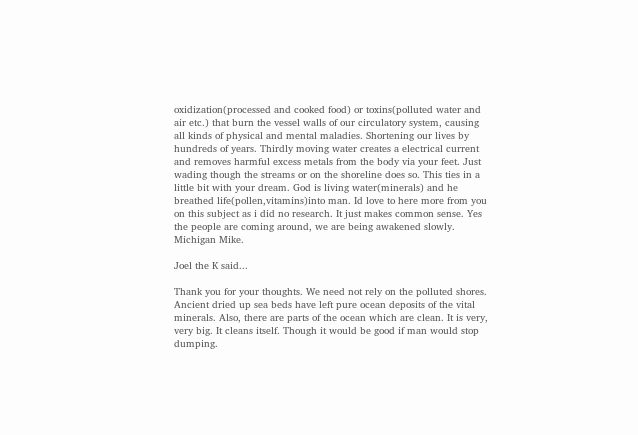oxidization(processed and cooked food) or toxins(polluted water and air etc.) that burn the vessel walls of our circulatory system, causing all kinds of physical and mental maladies. Shortening our lives by hundreds of years. Thirdly moving water creates a electrical current and removes harmful excess metals from the body via your feet. Just wading though the streams or on the shoreline does so. This ties in a little bit with your dream. God is living water(minerals) and he breathed life(pollen,vitamins)into man. Id love to here more from you on this subject as i did no research. It just makes common sense. Yes the people are coming around, we are being awakened slowly. Michigan Mike.

Joel the K said...

Thank you for your thoughts. We need not rely on the polluted shores. Ancient dried up sea beds have left pure ocean deposits of the vital minerals. Also, there are parts of the ocean which are clean. It is very, very big. It cleans itself. Though it would be good if man would stop dumping.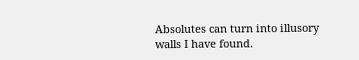Absolutes can turn into illusory walls I have found.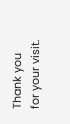Thank you for your visit.